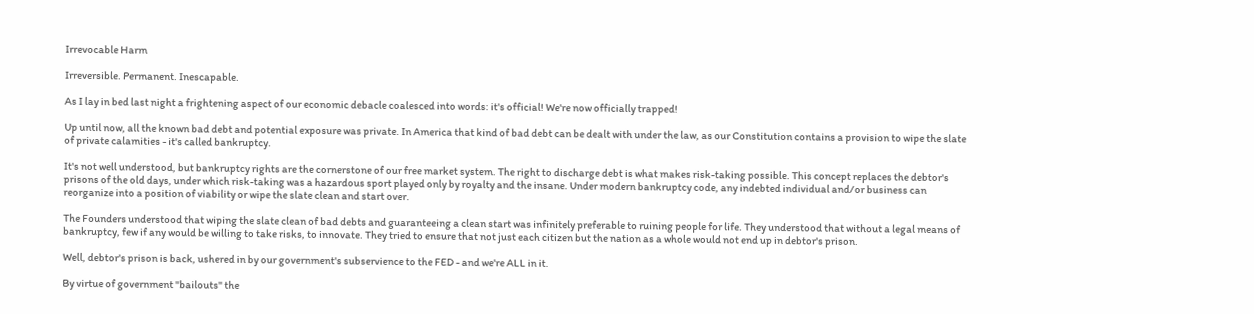Irrevocable Harm

Irreversible. Permanent. Inescapable.

As I lay in bed last night a frightening aspect of our economic debacle coalesced into words: it's official! We're now officially trapped!

Up until now, all the known bad debt and potential exposure was private. In America that kind of bad debt can be dealt with under the law, as our Constitution contains a provision to wipe the slate of private calamities - it's called bankruptcy.

It's not well understood, but bankruptcy rights are the cornerstone of our free market system. The right to discharge debt is what makes risk-taking possible. This concept replaces the debtor's prisons of the old days, under which risk-taking was a hazardous sport played only by royalty and the insane. Under modern bankruptcy code, any indebted individual and/or business can reorganize into a position of viability or wipe the slate clean and start over.

The Founders understood that wiping the slate clean of bad debts and guaranteeing a clean start was infinitely preferable to ruining people for life. They understood that without a legal means of bankruptcy, few if any would be willing to take risks, to innovate. They tried to ensure that not just each citizen but the nation as a whole would not end up in debtor's prison.

Well, debtor's prison is back, ushered in by our government's subservience to the FED - and we're ALL in it.

By virtue of government "bailouts" the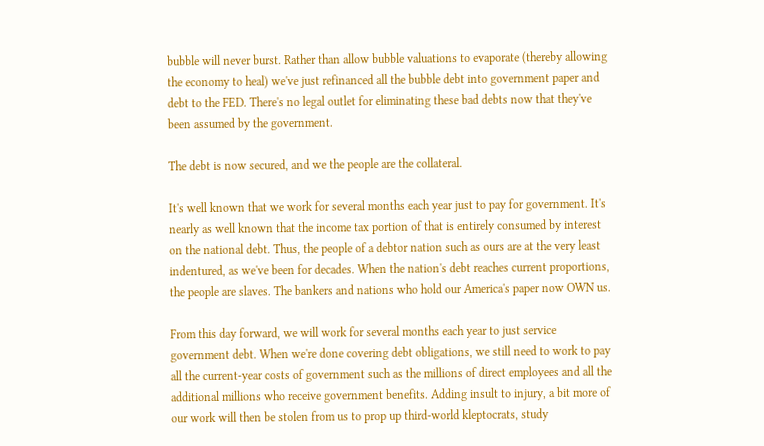bubble will never burst. Rather than allow bubble valuations to evaporate (thereby allowing the economy to heal) we've just refinanced all the bubble debt into government paper and debt to the FED. There's no legal outlet for eliminating these bad debts now that they've been assumed by the government.

The debt is now secured, and we the people are the collateral.

It's well known that we work for several months each year just to pay for government. It's nearly as well known that the income tax portion of that is entirely consumed by interest on the national debt. Thus, the people of a debtor nation such as ours are at the very least indentured, as we've been for decades. When the nation's debt reaches current proportions, the people are slaves. The bankers and nations who hold our America's paper now OWN us.

From this day forward, we will work for several months each year to just service government debt. When we're done covering debt obligations, we still need to work to pay all the current-year costs of government such as the millions of direct employees and all the additional millions who receive government benefits. Adding insult to injury, a bit more of our work will then be stolen from us to prop up third-world kleptocrats, study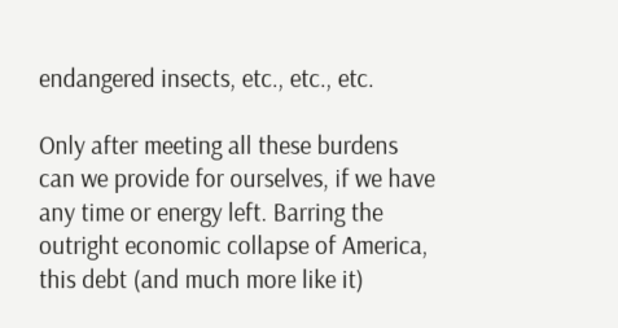endangered insects, etc., etc., etc.

Only after meeting all these burdens can we provide for ourselves, if we have any time or energy left. Barring the outright economic collapse of America, this debt (and much more like it)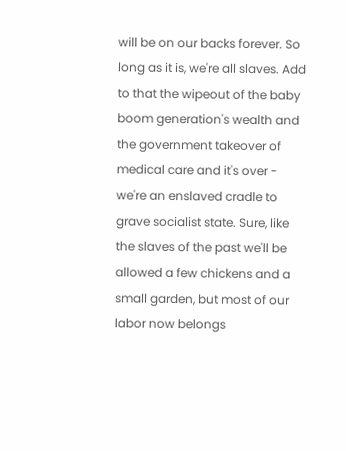will be on our backs forever. So long as it is, we're all slaves. Add to that the wipeout of the baby boom generation's wealth and the government takeover of medical care and it's over - we're an enslaved cradle to grave socialist state. Sure, like the slaves of the past we'll be allowed a few chickens and a small garden, but most of our labor now belongs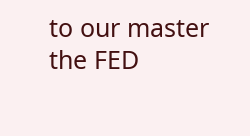to our master the FED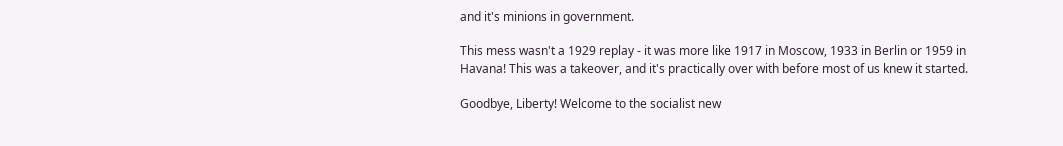and it's minions in government.

This mess wasn't a 1929 replay - it was more like 1917 in Moscow, 1933 in Berlin or 1959 in Havana! This was a takeover, and it's practically over with before most of us knew it started.

Goodbye, Liberty! Welcome to the socialist new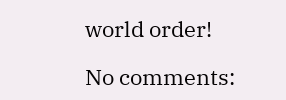world order!

No comments: